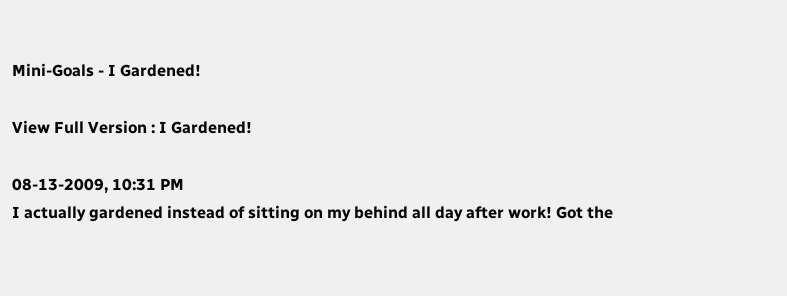Mini-Goals - I Gardened!

View Full Version : I Gardened!

08-13-2009, 10:31 PM
I actually gardened instead of sitting on my behind all day after work! Got the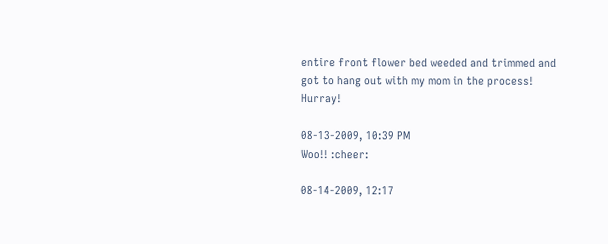entire front flower bed weeded and trimmed and got to hang out with my mom in the process! Hurray!

08-13-2009, 10:39 PM
Woo!! :cheer:

08-14-2009, 12:17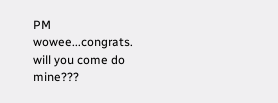PM
wowee...congrats. will you come do mine???